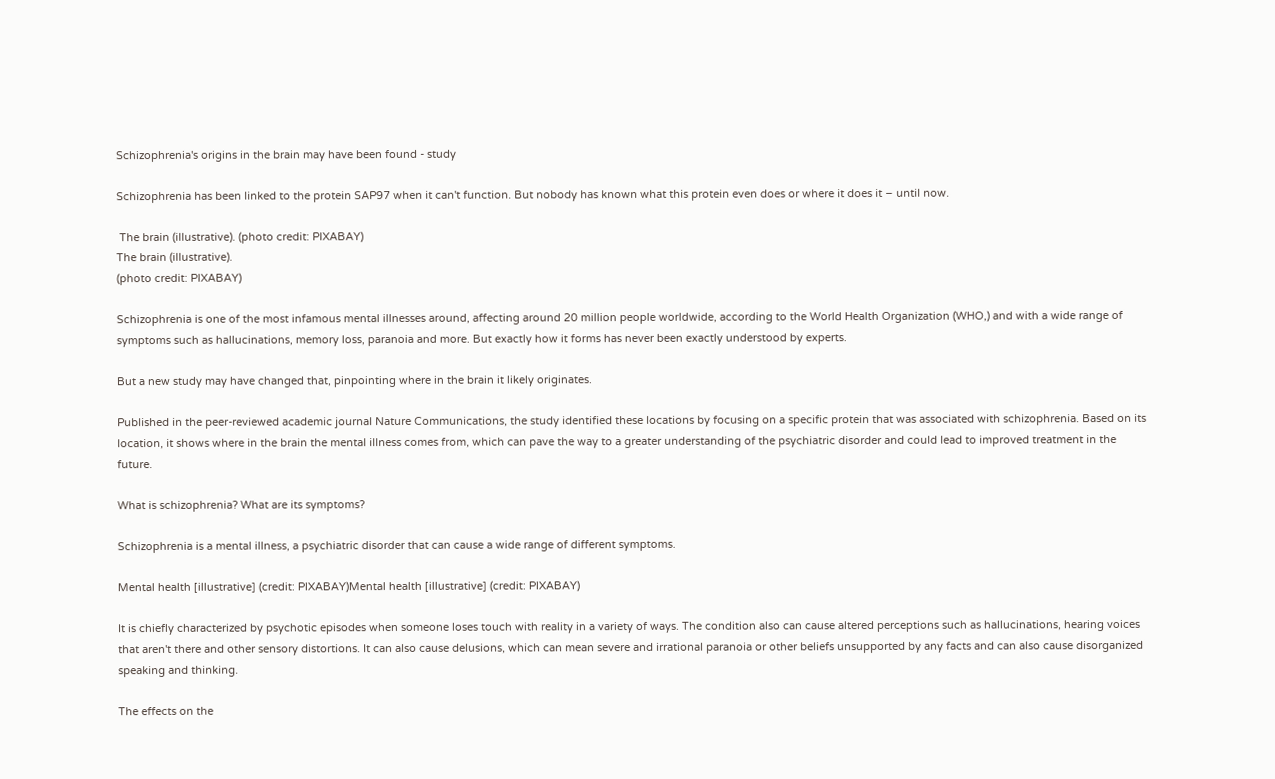Schizophrenia's origins in the brain may have been found - study

Schizophrenia has been linked to the protein SAP97 when it can't function. But nobody has known what this protein even does or where it does it – until now.

 The brain (illustrative). (photo credit: PIXABAY)
The brain (illustrative).
(photo credit: PIXABAY)

Schizophrenia is one of the most infamous mental illnesses around, affecting around 20 million people worldwide, according to the World Health Organization (WHO,) and with a wide range of symptoms such as hallucinations, memory loss, paranoia and more. But exactly how it forms has never been exactly understood by experts.

But a new study may have changed that, pinpointing where in the brain it likely originates.

Published in the peer-reviewed academic journal Nature Communications, the study identified these locations by focusing on a specific protein that was associated with schizophrenia. Based on its location, it shows where in the brain the mental illness comes from, which can pave the way to a greater understanding of the psychiatric disorder and could lead to improved treatment in the future.

What is schizophrenia? What are its symptoms?

Schizophrenia is a mental illness, a psychiatric disorder that can cause a wide range of different symptoms.

Mental health [illustrative] (credit: PIXABAY)Mental health [illustrative] (credit: PIXABAY)

It is chiefly characterized by psychotic episodes when someone loses touch with reality in a variety of ways. The condition also can cause altered perceptions such as hallucinations, hearing voices that aren't there and other sensory distortions. It can also cause delusions, which can mean severe and irrational paranoia or other beliefs unsupported by any facts and can also cause disorganized speaking and thinking.

The effects on the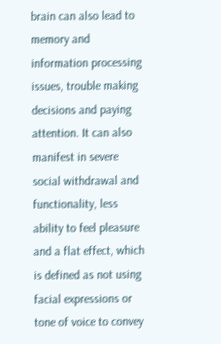brain can also lead to memory and information processing issues, trouble making decisions and paying attention. It can also manifest in severe social withdrawal and functionality, less ability to feel pleasure and a flat effect, which is defined as not using facial expressions or tone of voice to convey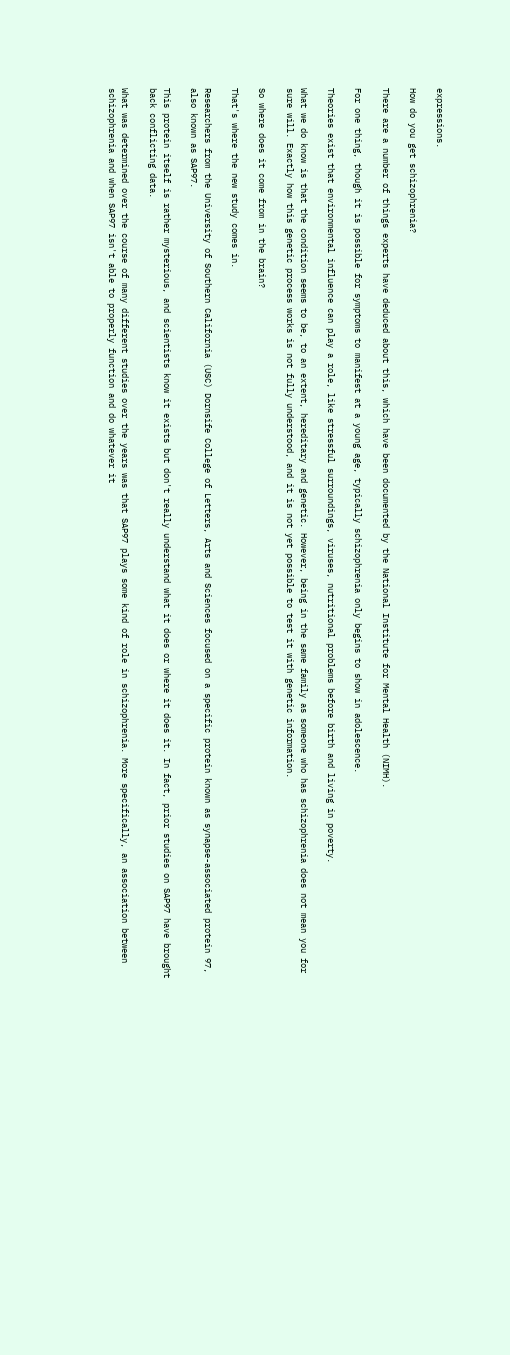expressions.

How do you get schizophrenia?

There are a number of things experts have deduced about this, which have been documented by the National Institute for Mental Health (NIMH).

For one thing, though it is possible for symptoms to manifest at a young age, typically schizophrenia only begins to show in adolescence.

Theories exist that environmental influence can play a role, like stressful surroundings, viruses, nutritional problems before birth and living in poverty.

What we do know is that the condition seems to be, to an extent, hereditary and genetic. However, being in the same family as someone who has schizophrenia does not mean you for sure will. Exactly how this genetic process works is not fully understood, and it is not yet possible to test it with genetic information.

So where does it come from in the brain?

That's where the new study comes in.

Researchers from the University of Southern California (USC) Dornsife College of Letters, Arts and Sciences focused on a specific protein known as synapse-associated protein 97, also known as SAP97.

This protein itself is rather mysterious, and scientists know it exists but don't really understand what it does or where it does it. In fact, prior studies on SAP97 have brought back conflicting data.

What was determined over the course of many different studies over the years was that SAP97 plays some kind of role in schizophrenia. More specifically, an association between schizophrenia and when SAP97 isn't able to properly function and do whatever it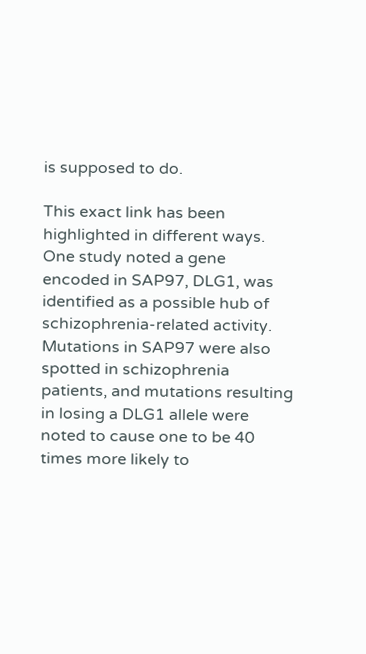is supposed to do.

This exact link has been highlighted in different ways. One study noted a gene encoded in SAP97, DLG1, was identified as a possible hub of schizophrenia-related activity. Mutations in SAP97 were also spotted in schizophrenia patients, and mutations resulting in losing a DLG1 allele were noted to cause one to be 40 times more likely to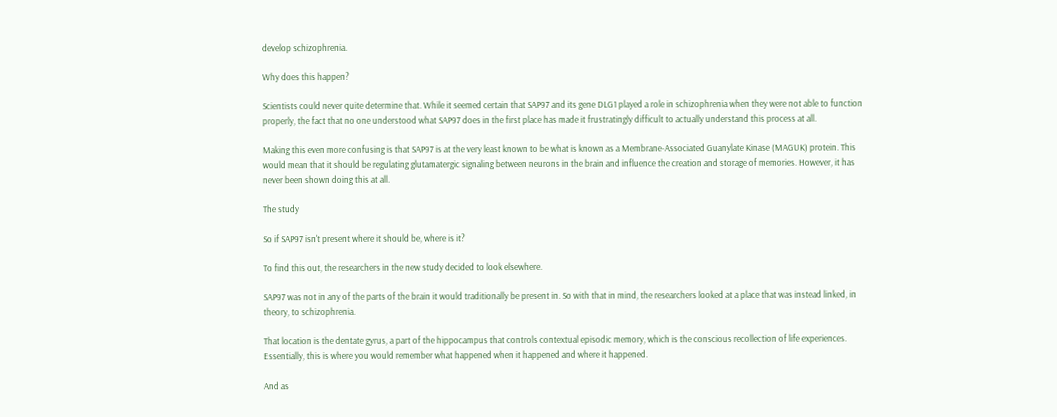develop schizophrenia.

Why does this happen?

Scientists could never quite determine that. While it seemed certain that SAP97 and its gene DLG1 played a role in schizophrenia when they were not able to function properly, the fact that no one understood what SAP97 does in the first place has made it frustratingly difficult to actually understand this process at all.

Making this even more confusing is that SAP97 is at the very least known to be what is known as a Membrane-Associated Guanylate Kinase (MAGUK) protein. This would mean that it should be regulating glutamatergic signaling between neurons in the brain and influence the creation and storage of memories. However, it has never been shown doing this at all.

The study

So if SAP97 isn't present where it should be, where is it?

To find this out, the researchers in the new study decided to look elsewhere.

SAP97 was not in any of the parts of the brain it would traditionally be present in. So with that in mind, the researchers looked at a place that was instead linked, in theory, to schizophrenia.

That location is the dentate gyrus, a part of the hippocampus that controls contextual episodic memory, which is the conscious recollection of life experiences. Essentially, this is where you would remember what happened when it happened and where it happened.

And as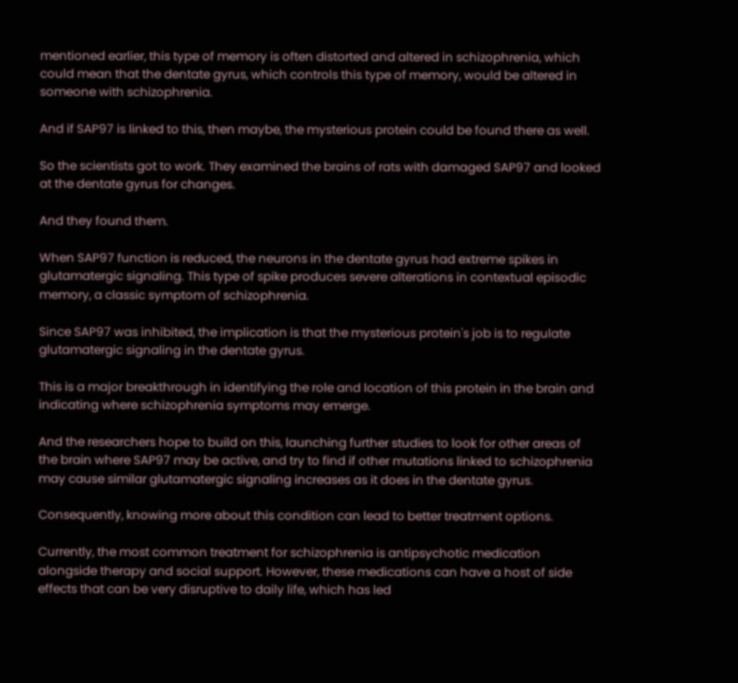mentioned earlier, this type of memory is often distorted and altered in schizophrenia, which could mean that the dentate gyrus, which controls this type of memory, would be altered in someone with schizophrenia.

And if SAP97 is linked to this, then maybe, the mysterious protein could be found there as well.

So the scientists got to work. They examined the brains of rats with damaged SAP97 and looked at the dentate gyrus for changes.

And they found them.

When SAP97 function is reduced, the neurons in the dentate gyrus had extreme spikes in glutamatergic signaling. This type of spike produces severe alterations in contextual episodic memory, a classic symptom of schizophrenia.

Since SAP97 was inhibited, the implication is that the mysterious protein's job is to regulate glutamatergic signaling in the dentate gyrus.

This is a major breakthrough in identifying the role and location of this protein in the brain and indicating where schizophrenia symptoms may emerge.

And the researchers hope to build on this, launching further studies to look for other areas of the brain where SAP97 may be active, and try to find if other mutations linked to schizophrenia may cause similar glutamatergic signaling increases as it does in the dentate gyrus.

Consequently, knowing more about this condition can lead to better treatment options.

Currently, the most common treatment for schizophrenia is antipsychotic medication alongside therapy and social support. However, these medications can have a host of side effects that can be very disruptive to daily life, which has led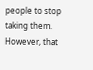people to stop taking them. However, that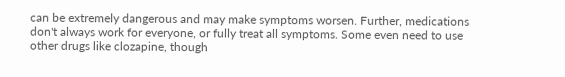can be extremely dangerous and may make symptoms worsen. Further, medications don't always work for everyone, or fully treat all symptoms. Some even need to use other drugs like clozapine, though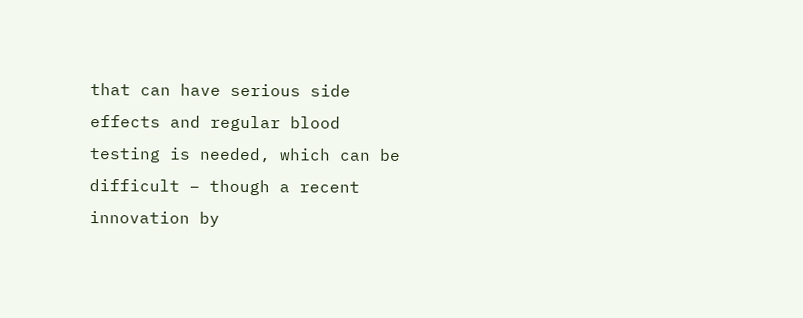that can have serious side effects and regular blood testing is needed, which can be difficult – though a recent innovation by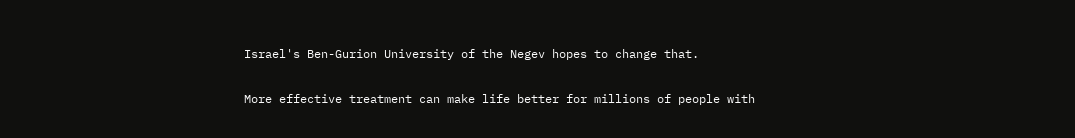Israel's Ben-Gurion University of the Negev hopes to change that.

More effective treatment can make life better for millions of people with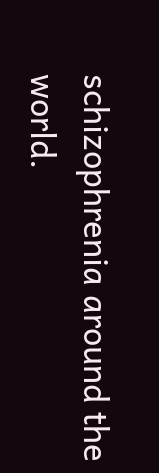schizophrenia around the world.